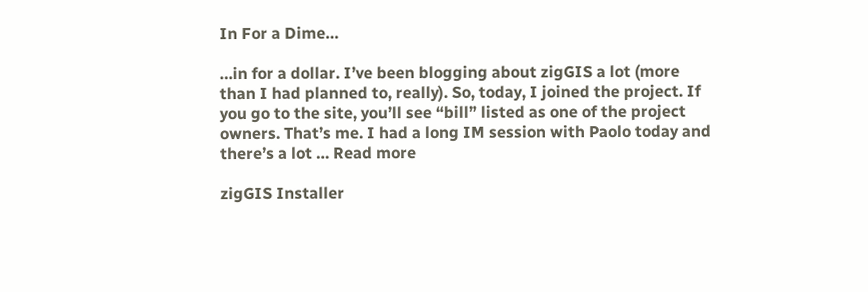In For a Dime…

…in for a dollar. I’ve been blogging about zigGIS a lot (more than I had planned to, really). So, today, I joined the project. If you go to the site, you’ll see “bill” listed as one of the project owners. That’s me. I had a long IM session with Paolo today and there’s a lot … Read more

zigGIS Installer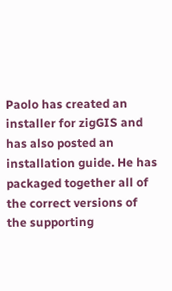Paolo has created an installer for zigGIS and has also posted an installation guide. He has packaged together all of the correct versions of the supporting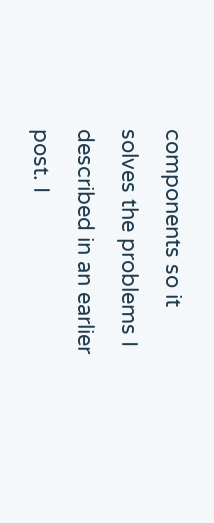components so it solves the problems I described in an earlier post. I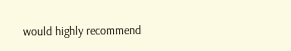would highly recommend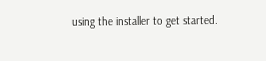using the installer to get started.